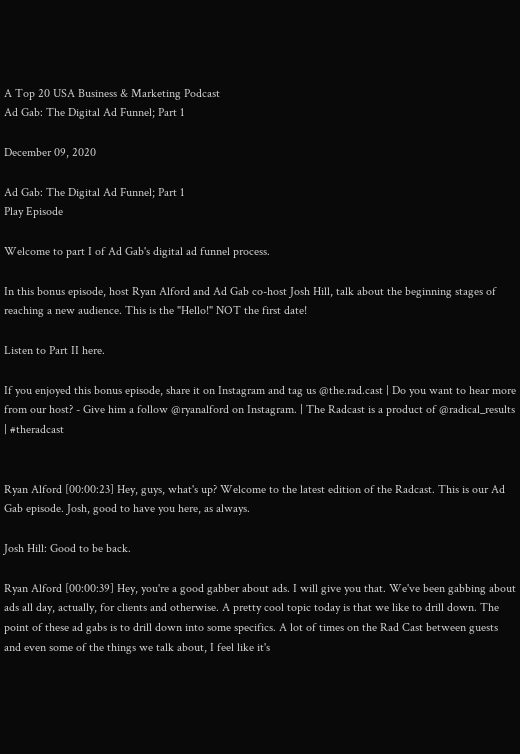A Top 20 USA Business & Marketing Podcast
Ad Gab: The Digital Ad Funnel; Part 1

December 09, 2020

Ad Gab: The Digital Ad Funnel; Part 1
Play Episode

Welcome to part I of Ad Gab's digital ad funnel process.

In this bonus episode, host Ryan Alford and Ad Gab co-host Josh Hill, talk about the beginning stages of reaching a new audience. This is the "Hello!" NOT the first date!

Listen to Part II here.

If you enjoyed this bonus episode, share it on Instagram and tag us @the.rad.cast | Do you want to hear more from our host? - Give him a follow @ryanalford on Instagram. | The Radcast is a product of @radical_results | #theradcast


Ryan Alford [00:00:23] Hey, guys, what's up? Welcome to the latest edition of the Radcast. This is our Ad Gab episode. Josh, good to have you here, as always.

Josh Hill: Good to be back.

Ryan Alford [00:00:39] Hey, you're a good gabber about ads. I will give you that. We've been gabbing about ads all day, actually, for clients and otherwise. A pretty cool topic today is that we like to drill down. The point of these ad gabs is to drill down into some specifics. A lot of times on the Rad Cast between guests and even some of the things we talk about, I feel like it's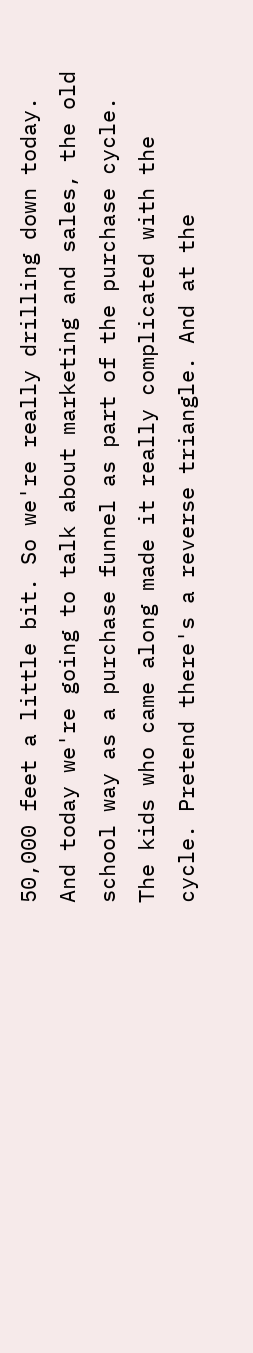50,000 feet a little bit. So we're really drilling down today. And today we're going to talk about marketing and sales, the old school way as a purchase funnel as part of the purchase cycle. The kids who came along made it really complicated with the cycle. Pretend there's a reverse triangle. And at the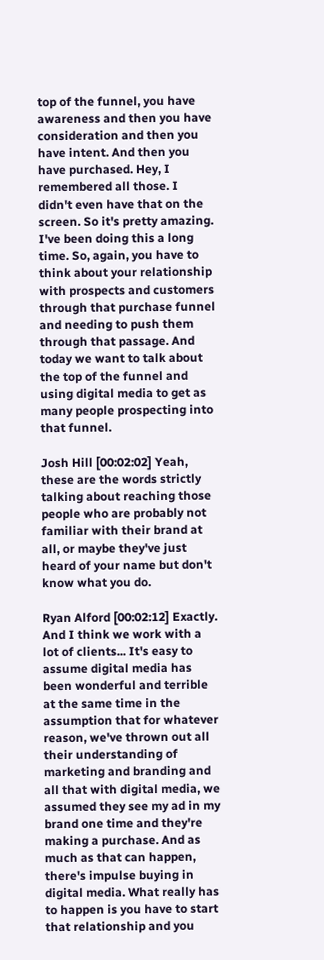top of the funnel, you have awareness and then you have consideration and then you have intent. And then you have purchased. Hey, I remembered all those. I didn't even have that on the screen. So it's pretty amazing. I've been doing this a long time. So, again, you have to think about your relationship with prospects and customers through that purchase funnel and needing to push them through that passage. And today we want to talk about the top of the funnel and using digital media to get as many people prospecting into that funnel.

Josh Hill [00:02:02] Yeah, these are the words strictly talking about reaching those people who are probably not familiar with their brand at all, or maybe they've just heard of your name but don't know what you do.

Ryan Alford [00:02:12] Exactly. And I think we work with a lot of clients... It's easy to assume digital media has been wonderful and terrible at the same time in the assumption that for whatever reason, we've thrown out all their understanding of marketing and branding and all that with digital media, we assumed they see my ad in my brand one time and they're making a purchase. And as much as that can happen, there's impulse buying in digital media. What really has to happen is you have to start that relationship and you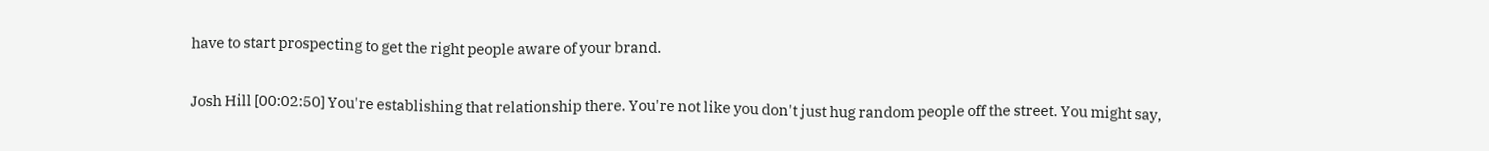have to start prospecting to get the right people aware of your brand.

Josh Hill [00:02:50] You're establishing that relationship there. You're not like you don't just hug random people off the street. You might say,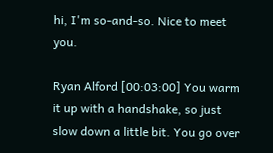hi, I'm so-and-so. Nice to meet you.

Ryan Alford [00:03:00] You warm it up with a handshake, so just slow down a little bit. You go over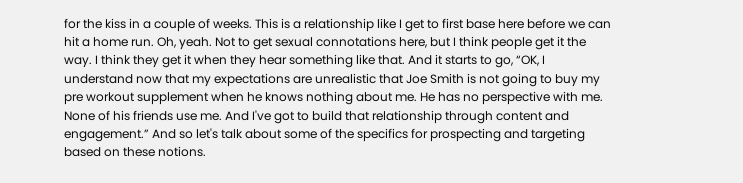for the kiss in a couple of weeks. This is a relationship like I get to first base here before we can hit a home run. Oh, yeah. Not to get sexual connotations here, but I think people get it the way. I think they get it when they hear something like that. And it starts to go, “OK, I understand now that my expectations are unrealistic that Joe Smith is not going to buy my pre workout supplement when he knows nothing about me. He has no perspective with me. None of his friends use me. And I've got to build that relationship through content and engagement.” And so let's talk about some of the specifics for prospecting and targeting based on these notions.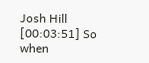Josh Hill [00:03:51] So when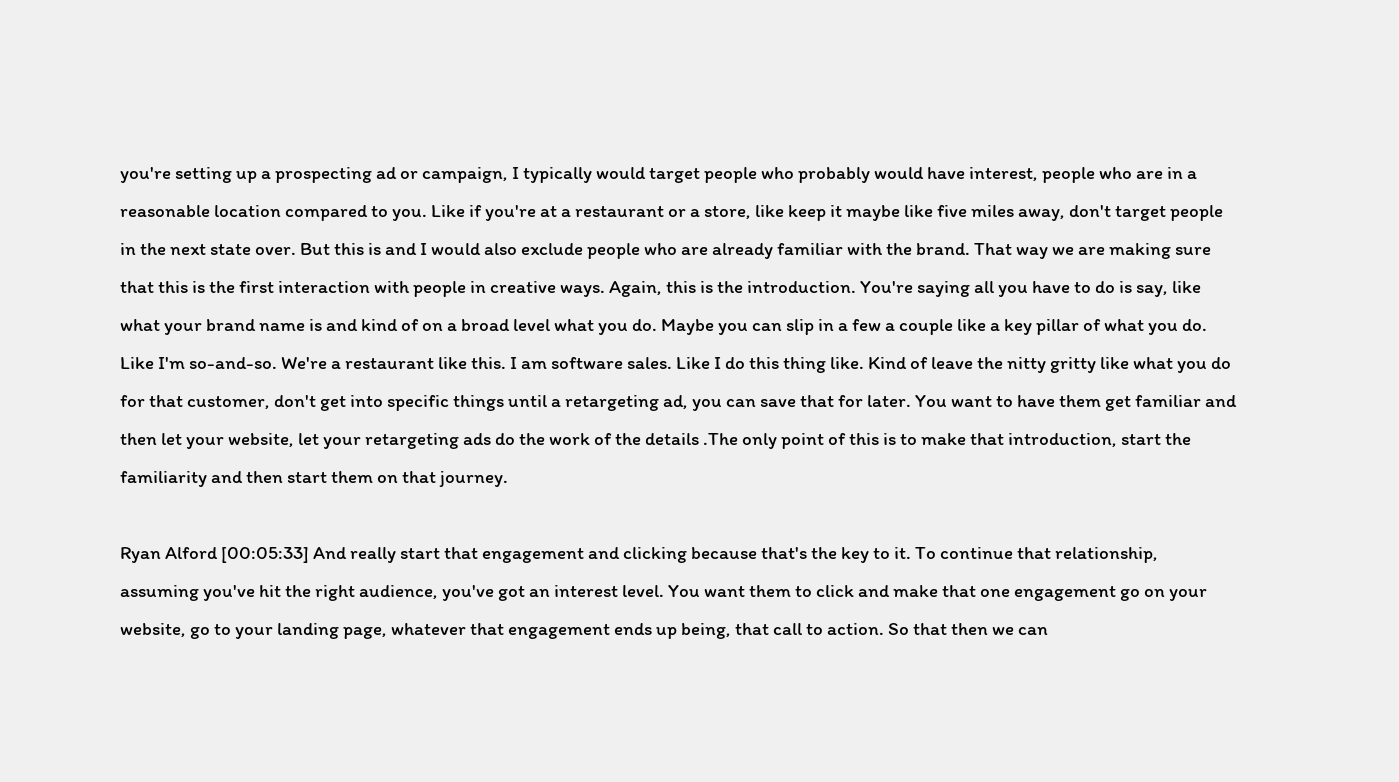you're setting up a prospecting ad or campaign, I typically would target people who probably would have interest, people who are in a reasonable location compared to you. Like if you're at a restaurant or a store, like keep it maybe like five miles away, don't target people in the next state over. But this is and I would also exclude people who are already familiar with the brand. That way we are making sure that this is the first interaction with people in creative ways. Again, this is the introduction. You're saying all you have to do is say, like what your brand name is and kind of on a broad level what you do. Maybe you can slip in a few a couple like a key pillar of what you do. Like I'm so-and-so. We're a restaurant like this. I am software sales. Like I do this thing like. Kind of leave the nitty gritty like what you do for that customer, don't get into specific things until a retargeting ad, you can save that for later. You want to have them get familiar and then let your website, let your retargeting ads do the work of the details .The only point of this is to make that introduction, start the familiarity and then start them on that journey.

Ryan Alford [00:05:33] And really start that engagement and clicking because that's the key to it. To continue that relationship, assuming you've hit the right audience, you've got an interest level. You want them to click and make that one engagement go on your website, go to your landing page, whatever that engagement ends up being, that call to action. So that then we can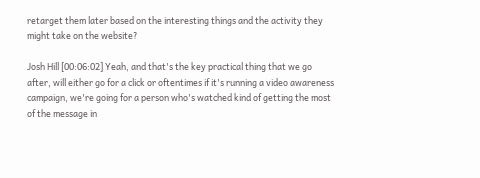retarget them later based on the interesting things and the activity they might take on the website?

Josh Hill [00:06:02] Yeah, and that's the key practical thing that we go after, will either go for a click or oftentimes if it's running a video awareness campaign, we're going for a person who's watched kind of getting the most of the message in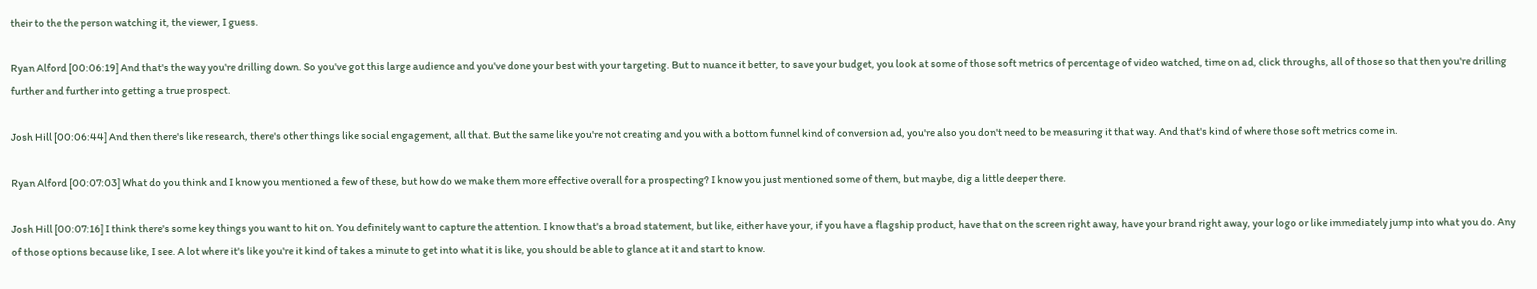their to the the person watching it, the viewer, I guess.

Ryan Alford [00:06:19] And that's the way you're drilling down. So you've got this large audience and you've done your best with your targeting. But to nuance it better, to save your budget, you look at some of those soft metrics of percentage of video watched, time on ad, click throughs, all of those so that then you're drilling further and further into getting a true prospect.

Josh Hill [00:06:44] And then there's like research, there's other things like social engagement, all that. But the same like you're not creating and you with a bottom funnel kind of conversion ad, you're also you don't need to be measuring it that way. And that's kind of where those soft metrics come in.

Ryan Alford [00:07:03] What do you think and I know you mentioned a few of these, but how do we make them more effective overall for a prospecting? I know you just mentioned some of them, but maybe, dig a little deeper there.

Josh Hill [00:07:16] I think there's some key things you want to hit on. You definitely want to capture the attention. I know that's a broad statement, but like, either have your, if you have a flagship product, have that on the screen right away, have your brand right away, your logo or like immediately jump into what you do. Any of those options because like, I see. A lot where it's like you're it kind of takes a minute to get into what it is like, you should be able to glance at it and start to know.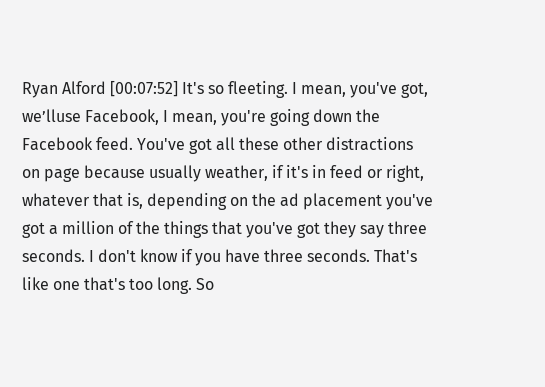Ryan Alford [00:07:52] It's so fleeting. I mean, you've got, we’lluse Facebook, I mean, you're going down the Facebook feed. You've got all these other distractions on page because usually weather, if it's in feed or right, whatever that is, depending on the ad placement you've got a million of the things that you've got they say three seconds. I don't know if you have three seconds. That's like one that's too long. So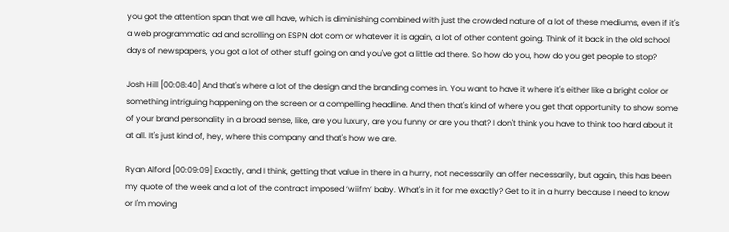you got the attention span that we all have, which is diminishing combined with just the crowded nature of a lot of these mediums, even if it's a web programmatic ad and scrolling on ESPN dot com or whatever it is again, a lot of other content going. Think of it back in the old school days of newspapers, you got a lot of other stuff going on and you've got a little ad there. So how do you, how do you get people to stop?

Josh Hill [00:08:40] And that's where a lot of the design and the branding comes in. You want to have it where it's either like a bright color or something intriguing happening on the screen or a compelling headline. And then that's kind of where you get that opportunity to show some of your brand personality in a broad sense, like, are you luxury, are you funny or are you that? I don't think you have to think too hard about it at all. It's just kind of, hey, where this company and that's how we are.

Ryan Alford [00:09:09] Exactly, and I think, getting that value in there in a hurry, not necessarily an offer necessarily, but again, this has been my quote of the week and a lot of the contract imposed ‘wiifm’ baby. What's in it for me exactly? Get to it in a hurry because I need to know or I'm moving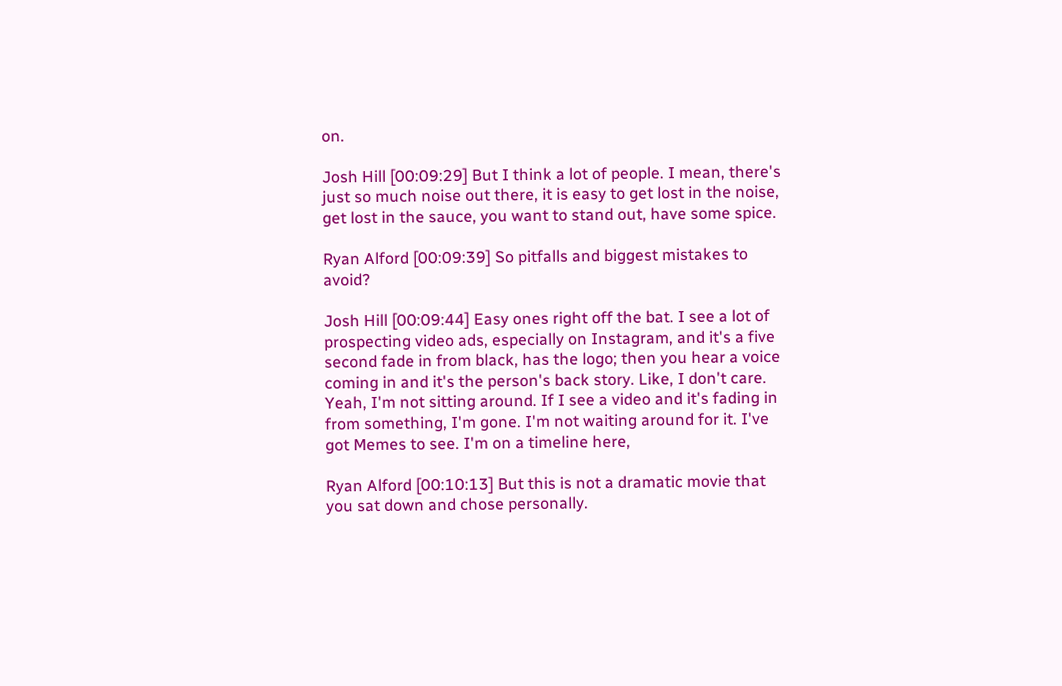on.

Josh Hill [00:09:29] But I think a lot of people. I mean, there's just so much noise out there, it is easy to get lost in the noise, get lost in the sauce, you want to stand out, have some spice.

Ryan Alford [00:09:39] So pitfalls and biggest mistakes to avoid?

Josh Hill [00:09:44] Easy ones right off the bat. I see a lot of prospecting video ads, especially on Instagram, and it's a five second fade in from black, has the logo; then you hear a voice coming in and it's the person's back story. Like, I don't care. Yeah, I'm not sitting around. If I see a video and it's fading in from something, I'm gone. I'm not waiting around for it. I've got Memes to see. I'm on a timeline here,

Ryan Alford [00:10:13] But this is not a dramatic movie that you sat down and chose personally.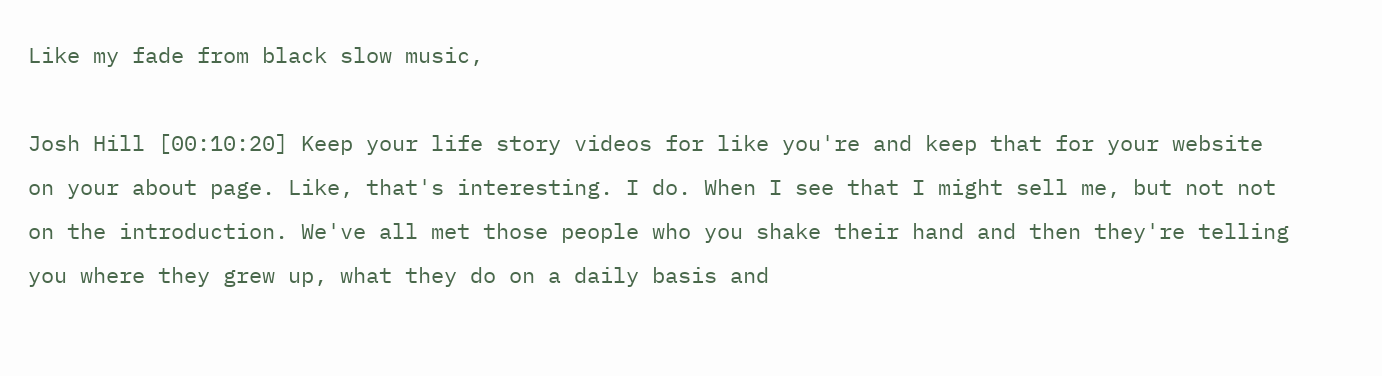Like my fade from black slow music,

Josh Hill [00:10:20] Keep your life story videos for like you're and keep that for your website on your about page. Like, that's interesting. I do. When I see that I might sell me, but not not on the introduction. We've all met those people who you shake their hand and then they're telling you where they grew up, what they do on a daily basis and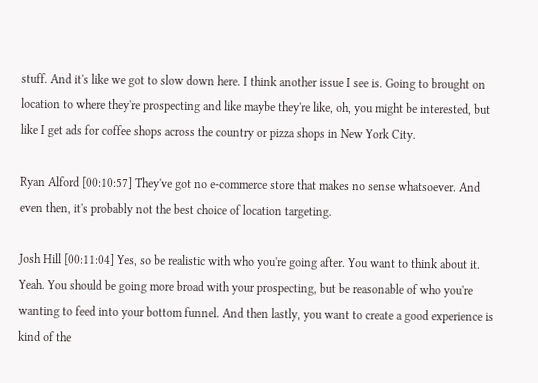stuff. And it's like we got to slow down here. I think another issue I see is. Going to brought on location to where they're prospecting and like maybe they're like, oh, you might be interested, but like I get ads for coffee shops across the country or pizza shops in New York City.

Ryan Alford [00:10:57] They've got no e-commerce store that makes no sense whatsoever. And even then, it's probably not the best choice of location targeting.

Josh Hill [00:11:04] Yes, so be realistic with who you're going after. You want to think about it. Yeah. You should be going more broad with your prospecting, but be reasonable of who you're wanting to feed into your bottom funnel. And then lastly, you want to create a good experience is kind of the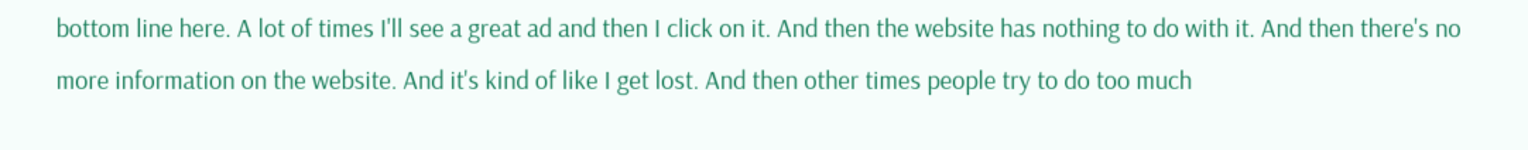bottom line here. A lot of times I'll see a great ad and then I click on it. And then the website has nothing to do with it. And then there's no more information on the website. And it's kind of like I get lost. And then other times people try to do too much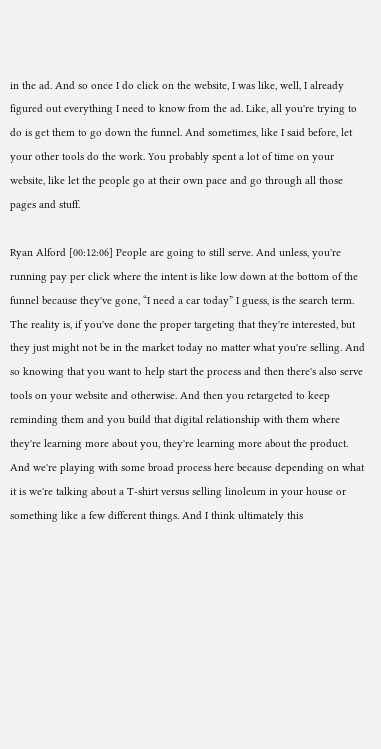in the ad. And so once I do click on the website, I was like, well, I already figured out everything I need to know from the ad. Like, all you're trying to do is get them to go down the funnel. And sometimes, like I said before, let your other tools do the work. You probably spent a lot of time on your website, like let the people go at their own pace and go through all those pages and stuff.

Ryan Alford [00:12:06] People are going to still serve. And unless, you're running pay per click where the intent is like low down at the bottom of the funnel because they've gone, “I need a car today” I guess, is the search term. The reality is, if you've done the proper targeting that they're interested, but they just might not be in the market today no matter what you're selling. And so knowing that you want to help start the process and then there's also serve tools on your website and otherwise. And then you retargeted to keep reminding them and you build that digital relationship with them where they're learning more about you, they're learning more about the product. And we're playing with some broad process here because depending on what it is we're talking about a T-shirt versus selling linoleum in your house or something like a few different things. And I think ultimately this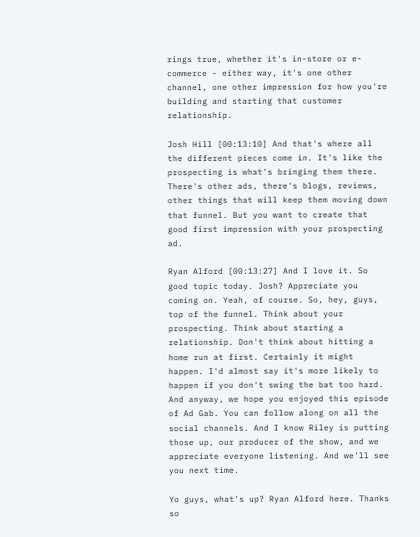rings true, whether it's in-store or e-commerce - either way, it's one other channel, one other impression for how you're building and starting that customer relationship.

Josh Hill [00:13:10] And that's where all the different pieces come in. It's like the prospecting is what's bringing them there. There's other ads, there's blogs, reviews, other things that will keep them moving down that funnel. But you want to create that good first impression with your prospecting ad.

Ryan Alford [00:13:27] And I love it. So good topic today. Josh? Appreciate you coming on. Yeah, of course. So, hey, guys, top of the funnel. Think about your prospecting. Think about starting a relationship. Don't think about hitting a home run at first. Certainly it might happen. I'd almost say it's more likely to happen if you don't swing the bat too hard. And anyway, we hope you enjoyed this episode of Ad Gab. You can follow along on all the social channels. And I know Riley is putting those up, our producer of the show, and we appreciate everyone listening. And we'll see you next time.

Yo guys, what's up? Ryan Alford here. Thanks so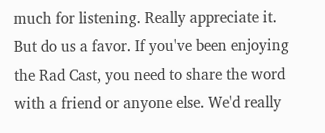much for listening. Really appreciate it. But do us a favor. If you've been enjoying the Rad Cast, you need to share the word with a friend or anyone else. We'd really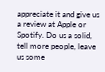appreciate it and give us a review at Apple or Spotify. Do us a solid, tell more people, leave us some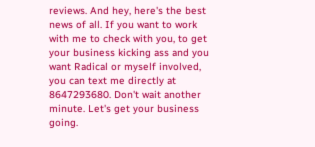reviews. And hey, here's the best news of all. If you want to work with me to check with you, to get your business kicking ass and you want Radical or myself involved, you can text me directly at 8647293680. Don't wait another minute. Let's get your business going.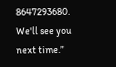8647293680. We'll see you next time.”